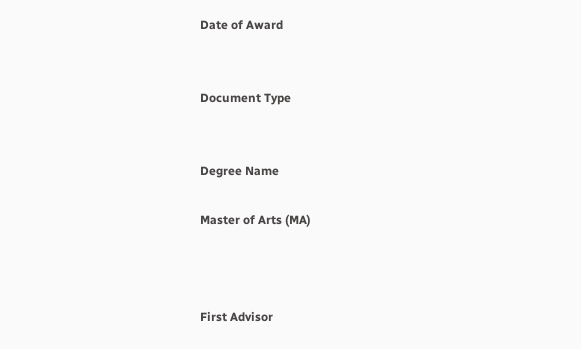Date of Award


Document Type


Degree Name

Master of Arts (MA)



First Advisor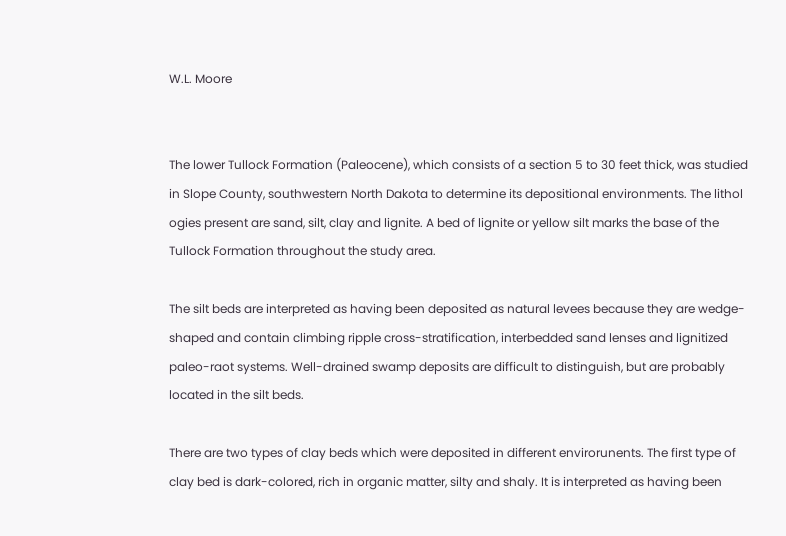W.L. Moore


The lower Tullock Formation (Paleocene), which consists of a section 5 to 30 feet thick, was studied in Slope County, southwestern North Dakota to determine its depositional environments. The lithol ogies present are sand, silt, clay and lignite. A bed of lignite or yellow silt marks the base of the Tullock Formation throughout the study area.

The silt beds are interpreted as having been deposited as natural levees because they are wedge-shaped and contain climbing ripple cross-stratification, interbedded sand lenses and lignitized paleo-raot systems. Well-drained swamp deposits are difficult to distinguish, but are probably located in the silt beds.

There are two types of clay beds which were deposited in different envirorunents. The first type of clay bed is dark-colored, rich in organic matter, silty and shaly. It is interpreted as having been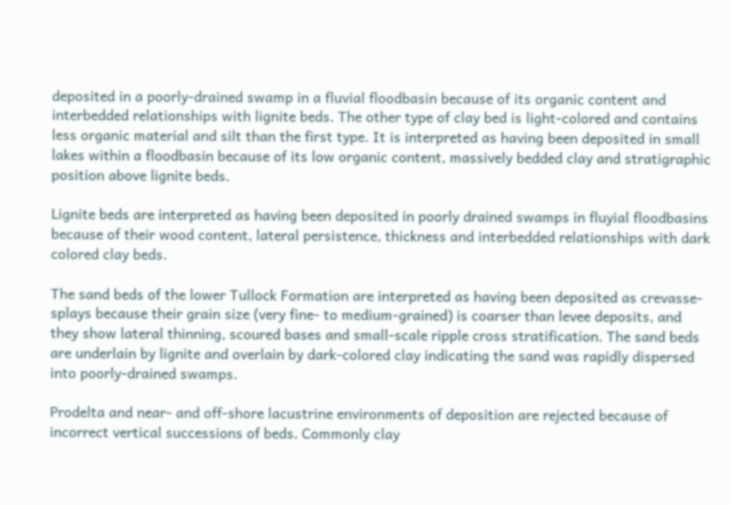deposited in a poorly-drained swamp in a fluvial floodbasin because of its organic content and interbedded relationships with lignite beds. The other type of clay bed is light-colored and contains less organic material and silt than the first type. It is interpreted as having been deposited in small lakes within a floodbasin because of its low organic content, massively bedded clay and stratigraphic position above lignite beds.

Lignite beds are interpreted as having been deposited in poorly drained swamps in fluyial floodbasins because of their wood content, lateral persistence, thickness and interbedded relationships with dark colored clay beds.

The sand beds of the lower Tullock Formation are interpreted as having been deposited as crevasse-splays because their grain size (very fine- to medium-grained) is coarser than levee deposits, and they show lateral thinning, scoured bases and small-scale ripple cross stratification. The sand beds are underlain by lignite and overlain by dark-colored clay indicating the sand was rapidly dispersed into poorly-drained swamps.

Prodelta and near- and off-shore lacustrine environments of deposition are rejected because of incorrect vertical successions of beds. Commonly clay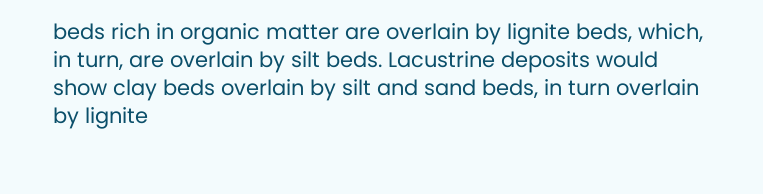beds rich in organic matter are overlain by lignite beds, which, in turn, are overlain by silt beds. Lacustrine deposits would show clay beds overlain by silt and sand beds, in turn overlain by lignite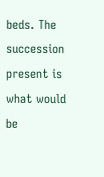beds. The succession present is what would be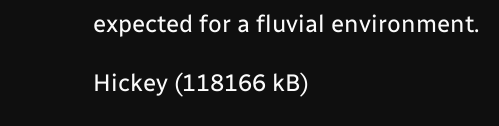expected for a fluvial environment.

Hickey (118166 kB)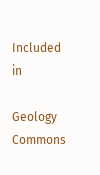Included in

Geology Commons